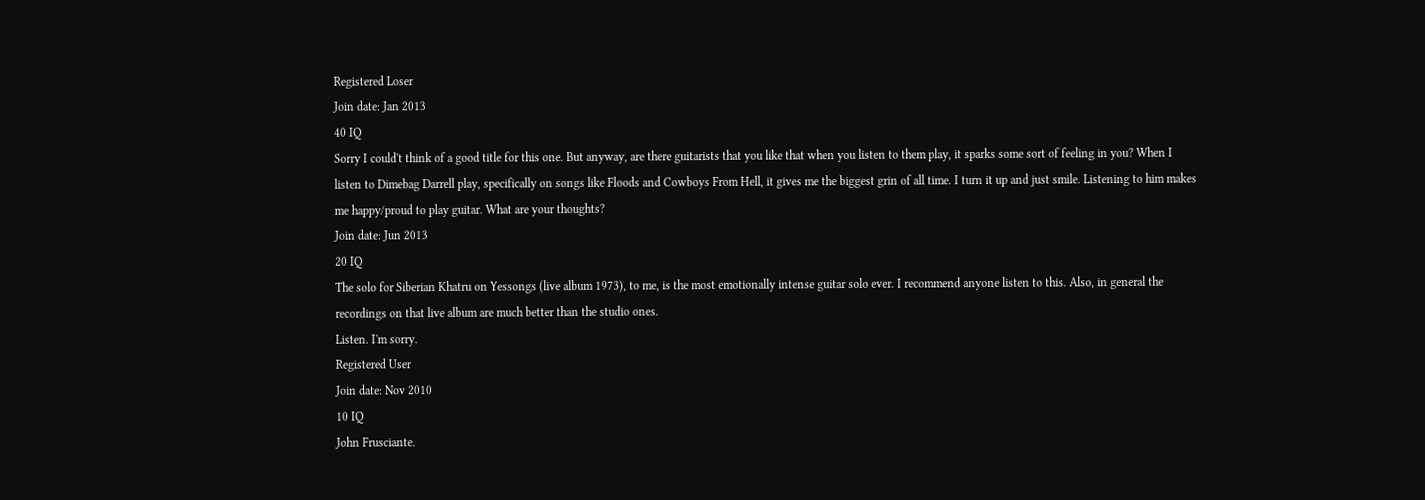Registered Loser
Join date: Jan 2013
40 IQ
Sorry I could't think of a good title for this one. But anyway, are there guitarists that you like that when you listen to them play, it sparks some sort of feeling in you? When I listen to Dimebag Darrell play, specifically on songs like Floods and Cowboys From Hell, it gives me the biggest grin of all time. I turn it up and just smile. Listening to him makes me happy/proud to play guitar. What are your thoughts?
Join date: Jun 2013
20 IQ
The solo for Siberian Khatru on Yessongs (live album 1973), to me, is the most emotionally intense guitar solo ever. I recommend anyone listen to this. Also, in general the recordings on that live album are much better than the studio ones.
Listen. I'm sorry.
Registered User
Join date: Nov 2010
10 IQ
John Frusciante.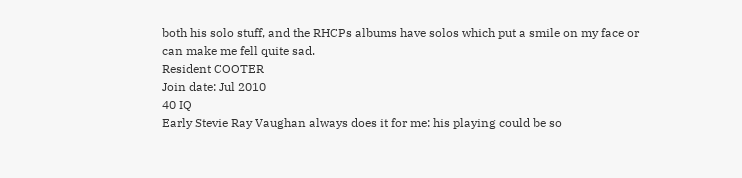both his solo stuff, and the RHCPs albums have solos which put a smile on my face or can make me fell quite sad.
Resident COOTER
Join date: Jul 2010
40 IQ
Early Stevie Ray Vaughan always does it for me: his playing could be so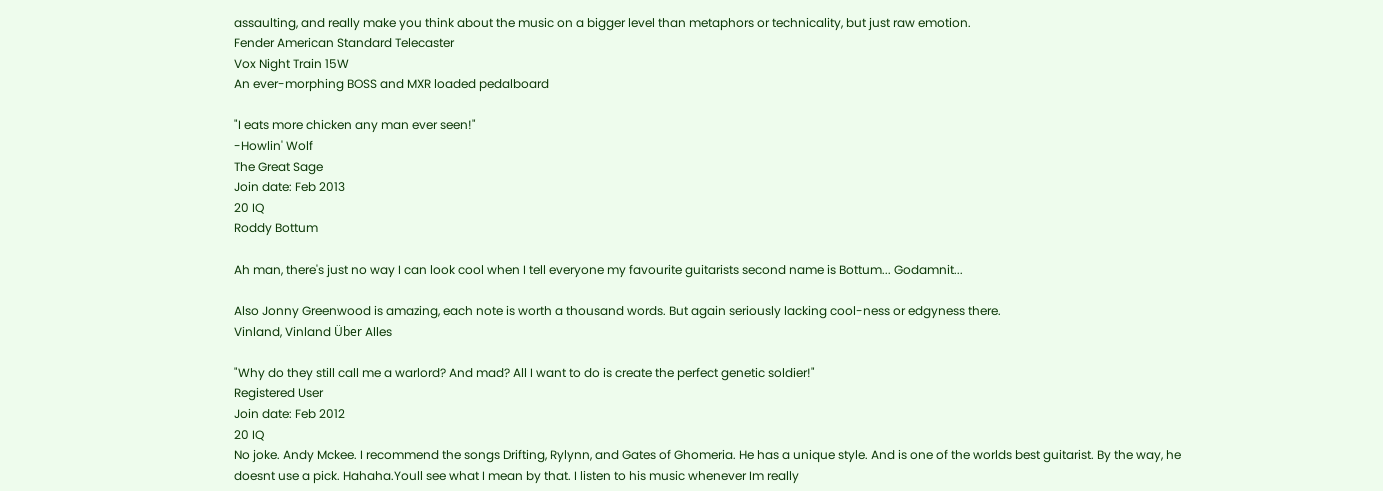assaulting, and really make you think about the music on a bigger level than metaphors or technicality, but just raw emotion.
Fender American Standard Telecaster
Vox Night Train 15W
An ever-morphing BOSS and MXR loaded pedalboard

"I eats more chicken any man ever seen!"
-Howlin' Wolf
The Great Sage
Join date: Feb 2013
20 IQ
Roddy Bottum

Ah man, there's just no way I can look cool when I tell everyone my favourite guitarists second name is Bottum... Godamnit...

Also Jonny Greenwood is amazing, each note is worth a thousand words. But again seriously lacking cool-ness or edgyness there.
Vinland, Vinland Über Alles

"Why do they still call me a warlord? And mad? All I want to do is create the perfect genetic soldier!"
Registered User
Join date: Feb 2012
20 IQ
No joke. Andy Mckee. I recommend the songs Drifting, Rylynn, and Gates of Ghomeria. He has a unique style. And is one of the worlds best guitarist. By the way, he doesnt use a pick. Hahaha.Youll see what I mean by that. I listen to his music whenever Im really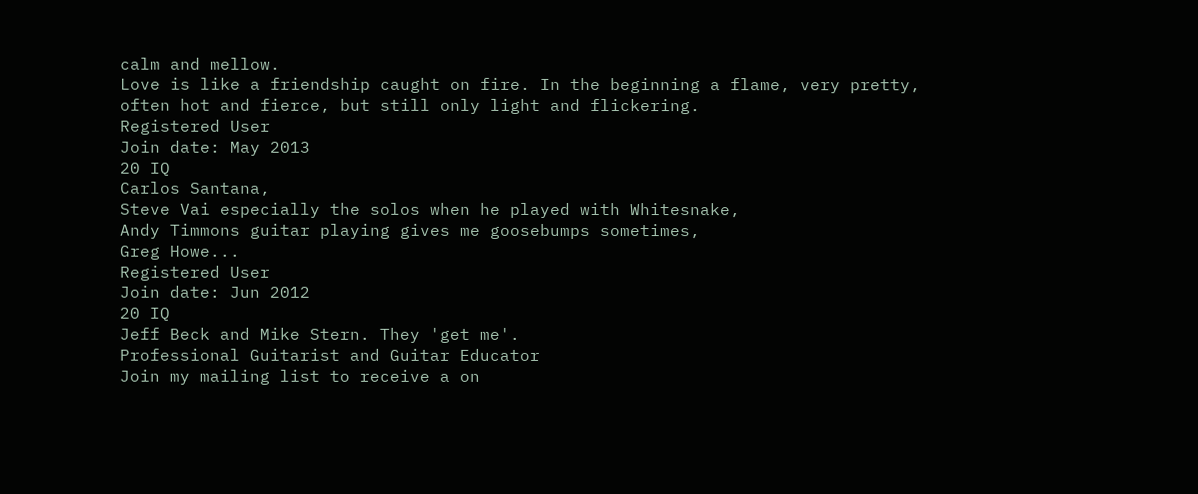calm and mellow.
Love is like a friendship caught on fire. In the beginning a flame, very pretty, often hot and fierce, but still only light and flickering.
Registered User
Join date: May 2013
20 IQ
Carlos Santana,
Steve Vai especially the solos when he played with Whitesnake,
Andy Timmons guitar playing gives me goosebumps sometimes,
Greg Howe...
Registered User
Join date: Jun 2012
20 IQ
Jeff Beck and Mike Stern. They 'get me'.
Professional Guitarist and Guitar Educator
Join my mailing list to receive a on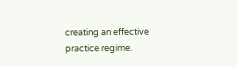creating an effective practice regime.